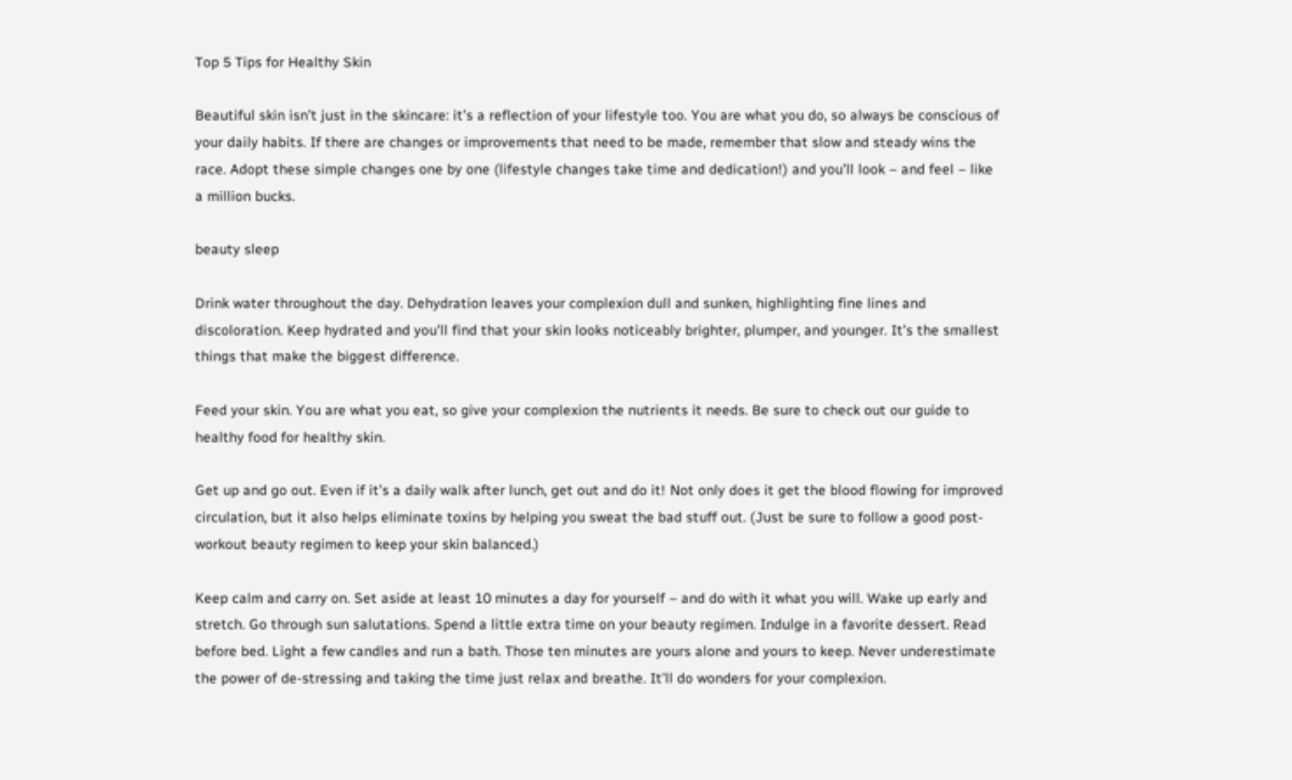Top 5 Tips for Healthy Skin

Beautiful skin isn’t just in the skincare: it’s a reflection of your lifestyle too. You are what you do, so always be conscious of your daily habits. If there are changes or improvements that need to be made, remember that slow and steady wins the race. Adopt these simple changes one by one (lifestyle changes take time and dedication!) and you’ll look – and feel – like a million bucks.

beauty sleep

Drink water throughout the day. Dehydration leaves your complexion dull and sunken, highlighting fine lines and discoloration. Keep hydrated and you’ll find that your skin looks noticeably brighter, plumper, and younger. It’s the smallest things that make the biggest difference.

Feed your skin. You are what you eat, so give your complexion the nutrients it needs. Be sure to check out our guide to healthy food for healthy skin.

Get up and go out. Even if it’s a daily walk after lunch, get out and do it! Not only does it get the blood flowing for improved circulation, but it also helps eliminate toxins by helping you sweat the bad stuff out. (Just be sure to follow a good post-workout beauty regimen to keep your skin balanced.)

Keep calm and carry on. Set aside at least 10 minutes a day for yourself – and do with it what you will. Wake up early and stretch. Go through sun salutations. Spend a little extra time on your beauty regimen. Indulge in a favorite dessert. Read before bed. Light a few candles and run a bath. Those ten minutes are yours alone and yours to keep. Never underestimate the power of de-stressing and taking the time just relax and breathe. It’ll do wonders for your complexion.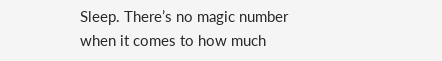Sleep. There’s no magic number when it comes to how much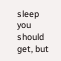sleep you should get, but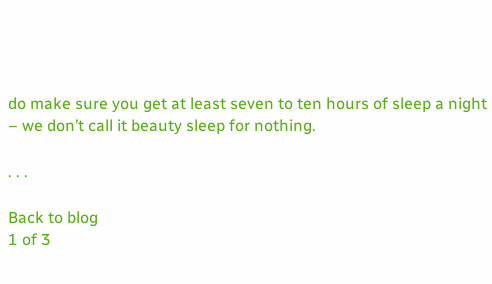do make sure you get at least seven to ten hours of sleep a night – we don’t call it beauty sleep for nothing.

. . .

Back to blog
1 of 3